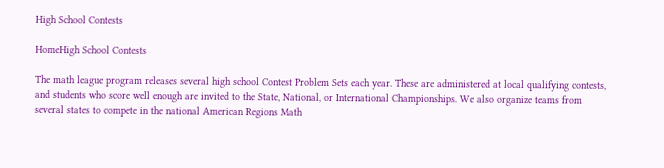High School Contests

HomeHigh School Contests

The math league program releases several high school Contest Problem Sets each year. These are administered at local qualifying contests, and students who score well enough are invited to the State, National, or International Championships. We also organize teams from several states to compete in the national American Regions Math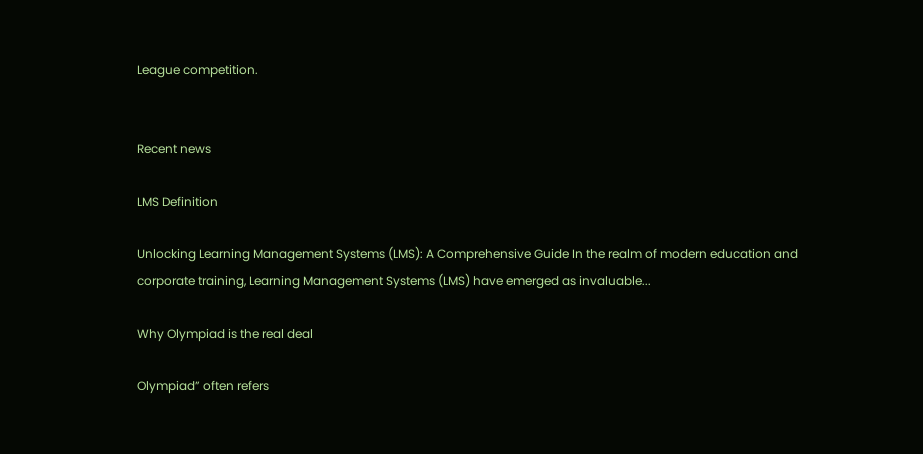League competition.


Recent news

LMS Definition

Unlocking Learning Management Systems (LMS): A Comprehensive Guide In the realm of modern education and corporate training, Learning Management Systems (LMS) have emerged as invaluable...

Why Olympiad is the real deal

Olympiad” often refers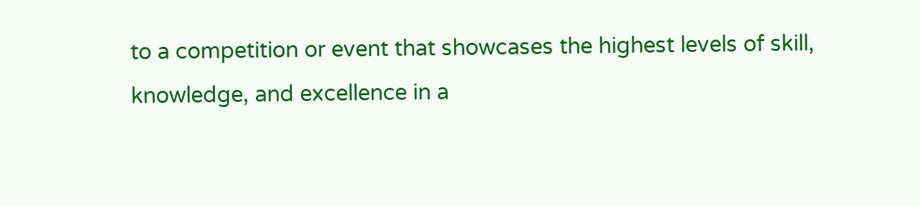to a competition or event that showcases the highest levels of skill, knowledge, and excellence in a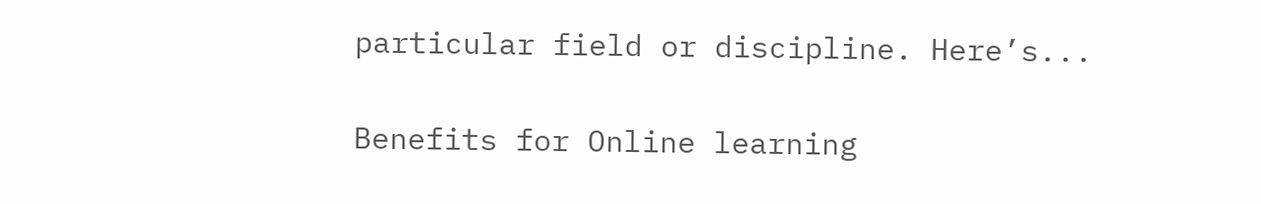particular field or discipline. Here’s...

Benefits for Online learning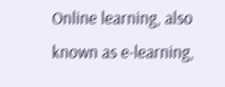Online learning, also known as e-learning,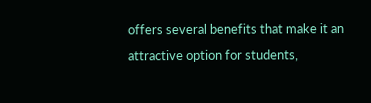offers several benefits that make it an attractive option for students,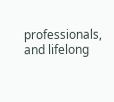professionals, and lifelong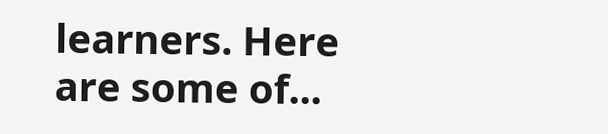learners. Here are some of...